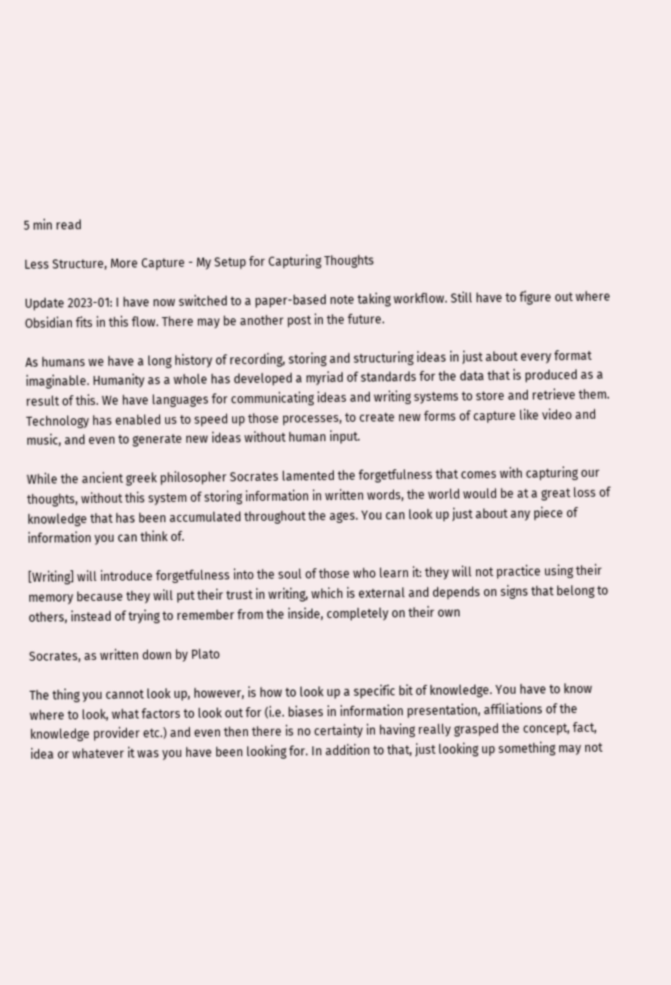5 min read

Less Structure, More Capture - My Setup for Capturing Thoughts

Update 2023-01: I have now switched to a paper-based note taking workflow. Still have to figure out where Obsidian fits in this flow. There may be another post in the future.

As humans we have a long history of recording, storing and structuring ideas in just about every format imaginable. Humanity as a whole has developed a myriad of standards for the data that is produced as a result of this. We have languages for communicating ideas and writing systems to store and retrieve them. Technology has enabled us to speed up those processes, to create new forms of capture like video and music, and even to generate new ideas without human input.

While the ancient greek philosopher Socrates lamented the forgetfulness that comes with capturing our thoughts, without this system of storing information in written words, the world would be at a great loss of knowledge that has been accumulated throughout the ages. You can look up just about any piece of information you can think of.

[Writing] will introduce forgetfulness into the soul of those who learn it: they will not practice using their memory because they will put their trust in writing, which is external and depends on signs that belong to others, instead of trying to remember from the inside, completely on their own

Socrates, as written down by Plato

The thing you cannot look up, however, is how to look up a specific bit of knowledge. You have to know where to look, what factors to look out for (i.e. biases in information presentation, affiliations of the knowledge provider etc.) and even then there is no certainty in having really grasped the concept, fact, idea or whatever it was you have been looking for. In addition to that, just looking up something may not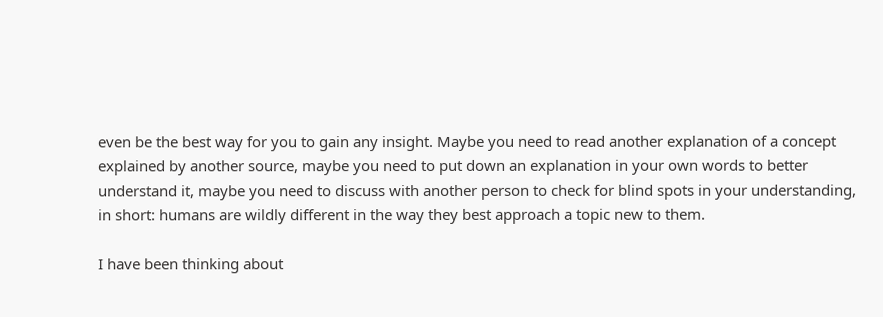even be the best way for you to gain any insight. Maybe you need to read another explanation of a concept explained by another source, maybe you need to put down an explanation in your own words to better understand it, maybe you need to discuss with another person to check for blind spots in your understanding, in short: humans are wildly different in the way they best approach a topic new to them.

I have been thinking about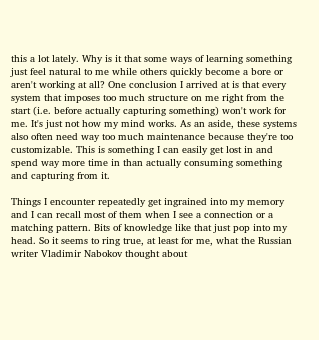this a lot lately. Why is it that some ways of learning something just feel natural to me while others quickly become a bore or aren't working at all? One conclusion I arrived at is that every system that imposes too much structure on me right from the start (i.e. before actually capturing something) won't work for me. It's just not how my mind works. As an aside, these systems also often need way too much maintenance because they're too customizable. This is something I can easily get lost in and spend way more time in than actually consuming something and capturing from it.

Things I encounter repeatedly get ingrained into my memory and I can recall most of them when I see a connection or a matching pattern. Bits of knowledge like that just pop into my head. So it seems to ring true, at least for me, what the Russian writer Vladimir Nabokov thought about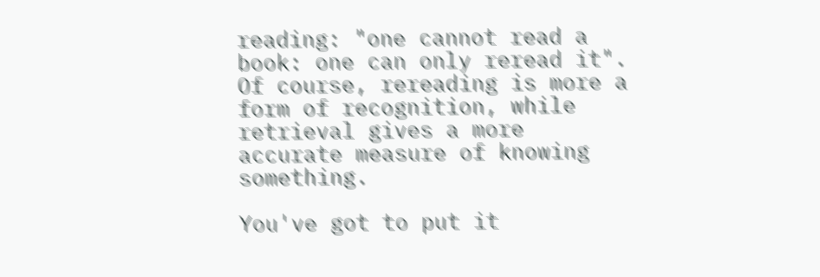reading: "one cannot read a book: one can only reread it". Of course, rereading is more a form of recognition, while retrieval gives a more accurate measure of knowing something.

You've got to put it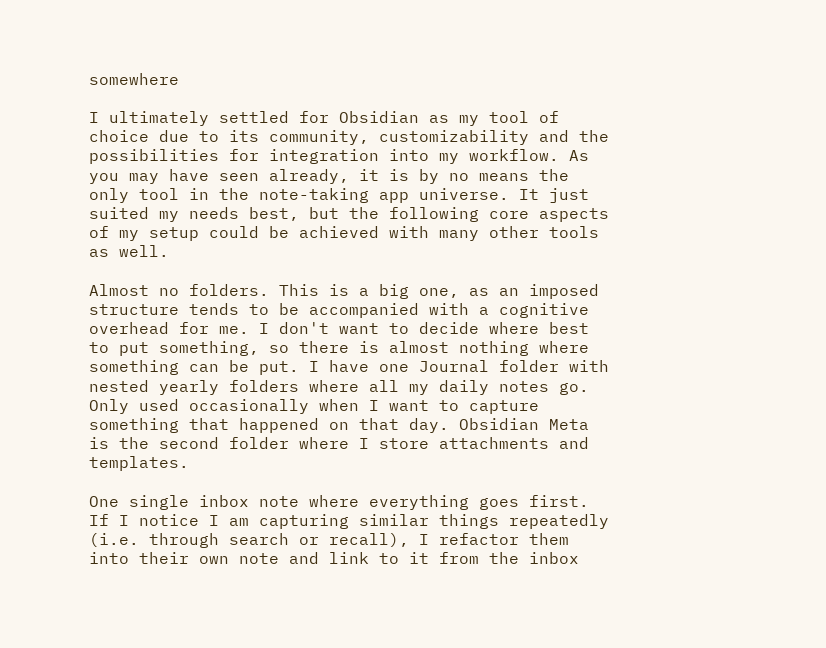somewhere

I ultimately settled for Obsidian as my tool of choice due to its community, customizability and the possibilities for integration into my workflow. As you may have seen already, it is by no means the only tool in the note-taking app universe. It just suited my needs best, but the following core aspects of my setup could be achieved with many other tools as well.

Almost no folders. This is a big one, as an imposed structure tends to be accompanied with a cognitive overhead for me. I don't want to decide where best to put something, so there is almost nothing where something can be put. I have one Journal folder with nested yearly folders where all my daily notes go. Only used occasionally when I want to capture something that happened on that day. Obsidian Meta is the second folder where I store attachments and templates.

One single inbox note where everything goes first. If I notice I am capturing similar things repeatedly (i.e. through search or recall), I refactor them into their own note and link to it from the inbox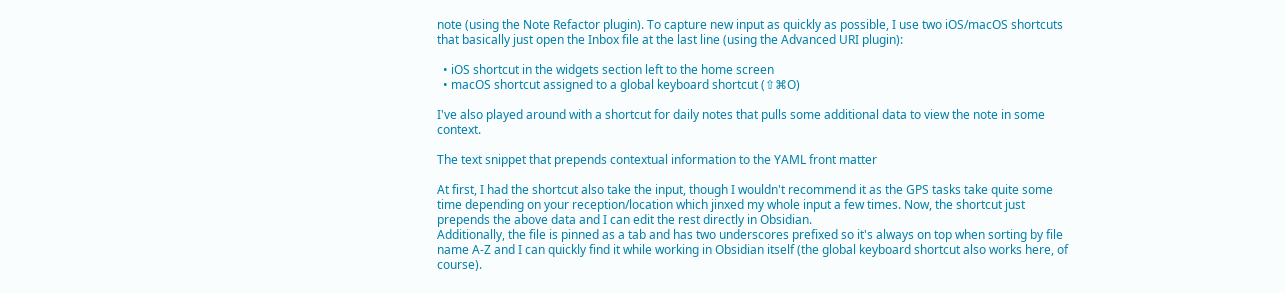note (using the Note Refactor plugin). To capture new input as quickly as possible, I use two iOS/macOS shortcuts that basically just open the Inbox file at the last line (using the Advanced URI plugin):

  • iOS shortcut in the widgets section left to the home screen
  • macOS shortcut assigned to a global keyboard shortcut (⇧⌘O)

I've also played around with a shortcut for daily notes that pulls some additional data to view the note in some context.

The text snippet that prepends contextual information to the YAML front matter

At first, I had the shortcut also take the input, though I wouldn't recommend it as the GPS tasks take quite some time depending on your reception/location which jinxed my whole input a few times. Now, the shortcut just prepends the above data and I can edit the rest directly in Obsidian.
Additionally, the file is pinned as a tab and has two underscores prefixed so it's always on top when sorting by file name A-Z and I can quickly find it while working in Obsidian itself (the global keyboard shortcut also works here, of course).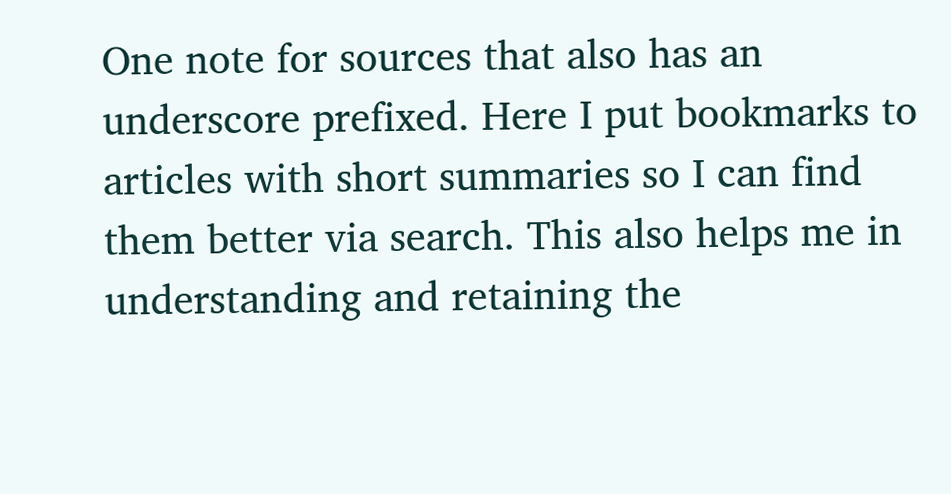One note for sources that also has an underscore prefixed. Here I put bookmarks to articles with short summaries so I can find them better via search. This also helps me in understanding and retaining the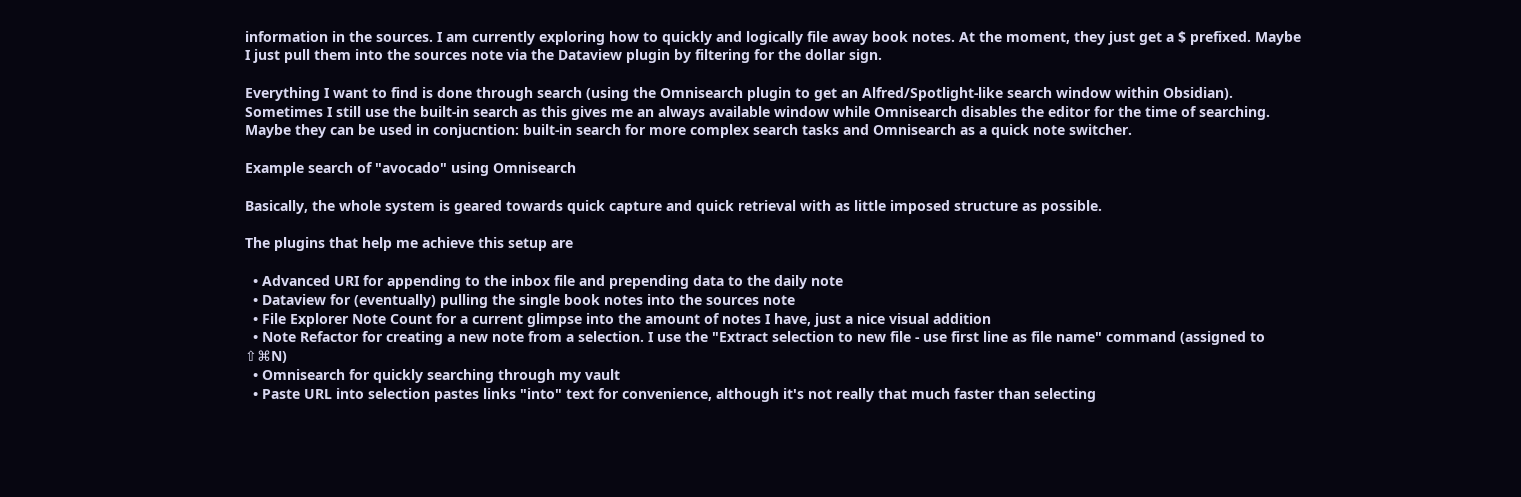information in the sources. I am currently exploring how to quickly and logically file away book notes. At the moment, they just get a $ prefixed. Maybe I just pull them into the sources note via the Dataview plugin by filtering for the dollar sign.

Everything I want to find is done through search (using the Omnisearch plugin to get an Alfred/Spotlight-like search window within Obsidian). Sometimes I still use the built-in search as this gives me an always available window while Omnisearch disables the editor for the time of searching. Maybe they can be used in conjucntion: built-in search for more complex search tasks and Omnisearch as a quick note switcher.

Example search of "avocado" using Omnisearch

Basically, the whole system is geared towards quick capture and quick retrieval with as little imposed structure as possible.

The plugins that help me achieve this setup are

  • Advanced URI for appending to the inbox file and prepending data to the daily note
  • Dataview for (eventually) pulling the single book notes into the sources note
  • File Explorer Note Count for a current glimpse into the amount of notes I have, just a nice visual addition
  • Note Refactor for creating a new note from a selection. I use the "Extract selection to new file - use first line as file name" command (assigned to ⇧⌘N)
  • Omnisearch for quickly searching through my vault
  • Paste URL into selection pastes links "into" text for convenience, although it's not really that much faster than selecting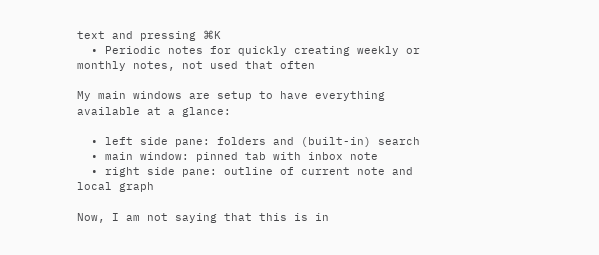text and pressing ⌘K
  • Periodic notes for quickly creating weekly or monthly notes, not used that often

My main windows are setup to have everything available at a glance:

  • left side pane: folders and (built-in) search
  • main window: pinned tab with inbox note
  • right side pane: outline of current note and local graph

Now, I am not saying that this is in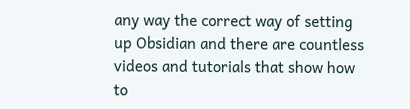any way the correct way of setting up Obsidian and there are countless videos and tutorials that show how to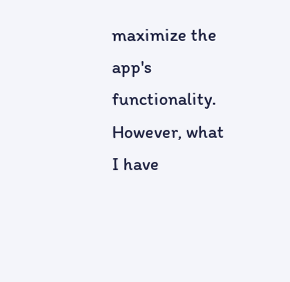maximize the app's functionality. However, what I have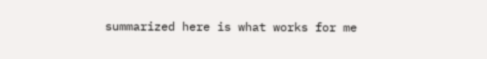summarized here is what works for me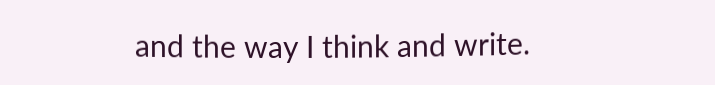and the way I think and write.